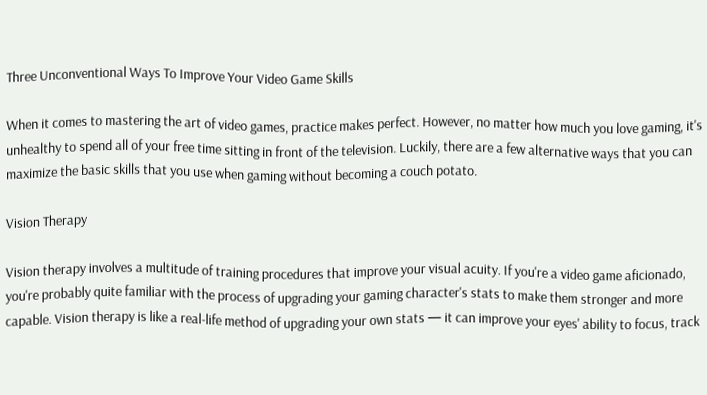Three Unconventional Ways To Improve Your Video Game Skills

When it comes to mastering the art of video games, practice makes perfect. However, no matter how much you love gaming, it's unhealthy to spend all of your free time sitting in front of the television. Luckily, there are a few alternative ways that you can maximize the basic skills that you use when gaming without becoming a couch potato.

Vision Therapy

Vision therapy involves a multitude of training procedures that improve your visual acuity. If you're a video game aficionado, you're probably quite familiar with the process of upgrading your gaming character's stats to make them stronger and more capable. Vision therapy is like a real-life method of upgrading your own stats — it can improve your eyes' ability to focus, track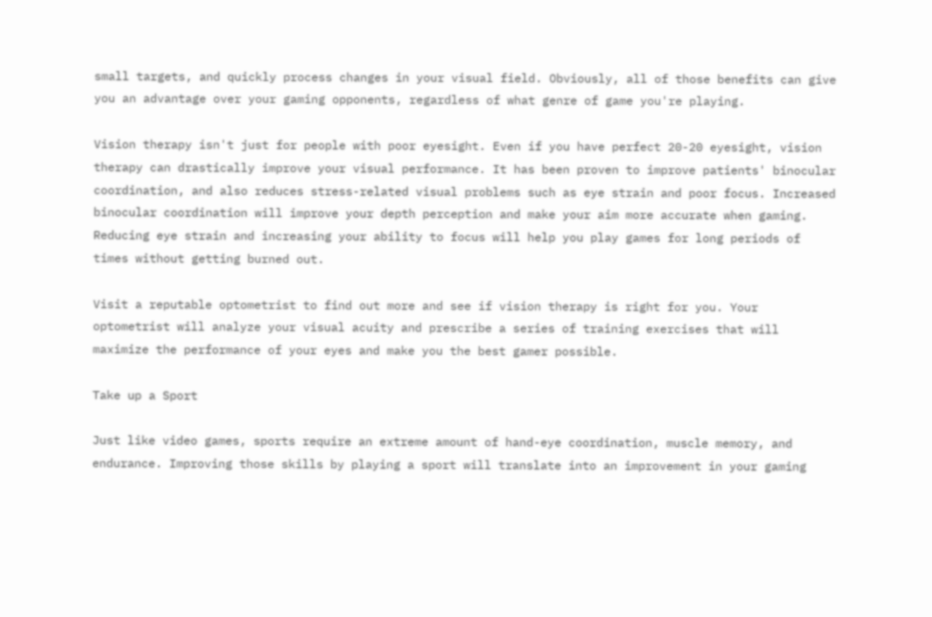small targets, and quickly process changes in your visual field. Obviously, all of those benefits can give you an advantage over your gaming opponents, regardless of what genre of game you're playing.

Vision therapy isn't just for people with poor eyesight. Even if you have perfect 20-20 eyesight, vision therapy can drastically improve your visual performance. It has been proven to improve patients' binocular coordination, and also reduces stress-related visual problems such as eye strain and poor focus. Increased binocular coordination will improve your depth perception and make your aim more accurate when gaming. Reducing eye strain and increasing your ability to focus will help you play games for long periods of times without getting burned out.

Visit a reputable optometrist to find out more and see if vision therapy is right for you. Your optometrist will analyze your visual acuity and prescribe a series of training exercises that will maximize the performance of your eyes and make you the best gamer possible.

Take up a Sport

Just like video games, sports require an extreme amount of hand-eye coordination, muscle memory, and endurance. Improving those skills by playing a sport will translate into an improvement in your gaming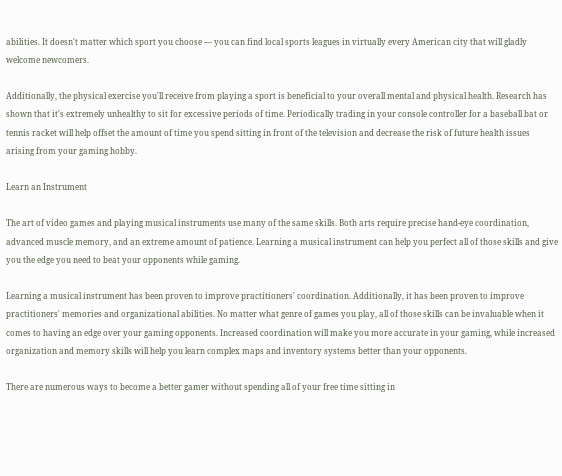abilities. It doesn't matter which sport you choose — you can find local sports leagues in virtually every American city that will gladly welcome newcomers.

Additionally, the physical exercise you'll receive from playing a sport is beneficial to your overall mental and physical health. Research has shown that it's extremely unhealthy to sit for excessive periods of time. Periodically trading in your console controller for a baseball bat or tennis racket will help offset the amount of time you spend sitting in front of the television and decrease the risk of future health issues arising from your gaming hobby.

Learn an Instrument

The art of video games and playing musical instruments use many of the same skills. Both arts require precise hand-eye coordination, advanced muscle memory, and an extreme amount of patience. Learning a musical instrument can help you perfect all of those skills and give you the edge you need to beat your opponents while gaming.

Learning a musical instrument has been proven to improve practitioners' coordination. Additionally, it has been proven to improve practitioners' memories and organizational abilities. No matter what genre of games you play, all of those skills can be invaluable when it comes to having an edge over your gaming opponents. Increased coordination will make you more accurate in your gaming, while increased organization and memory skills will help you learn complex maps and inventory systems better than your opponents.

There are numerous ways to become a better gamer without spending all of your free time sitting in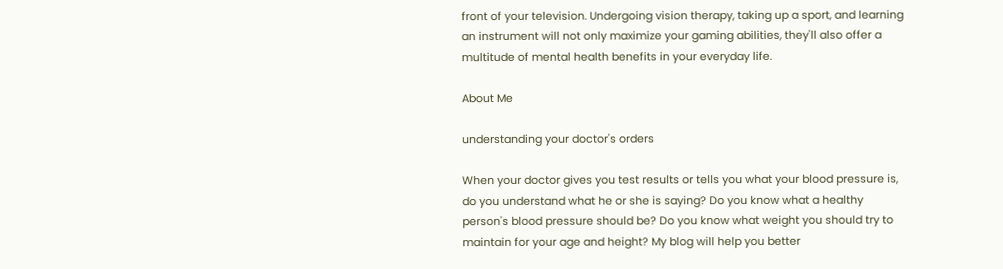front of your television. Undergoing vision therapy, taking up a sport, and learning an instrument will not only maximize your gaming abilities, they'll also offer a multitude of mental health benefits in your everyday life.

About Me

understanding your doctor's orders

When your doctor gives you test results or tells you what your blood pressure is, do you understand what he or she is saying? Do you know what a healthy person's blood pressure should be? Do you know what weight you should try to maintain for your age and height? My blog will help you better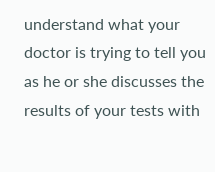understand what your doctor is trying to tell you as he or she discusses the results of your tests with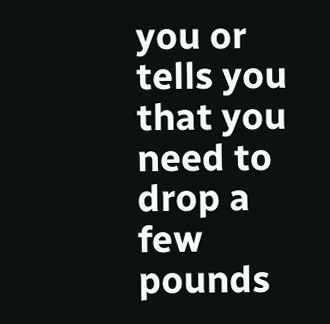you or tells you that you need to drop a few pounds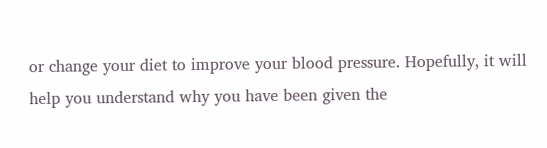or change your diet to improve your blood pressure. Hopefully, it will help you understand why you have been given the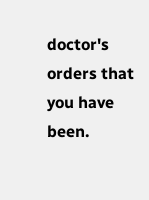doctor's orders that you have been.